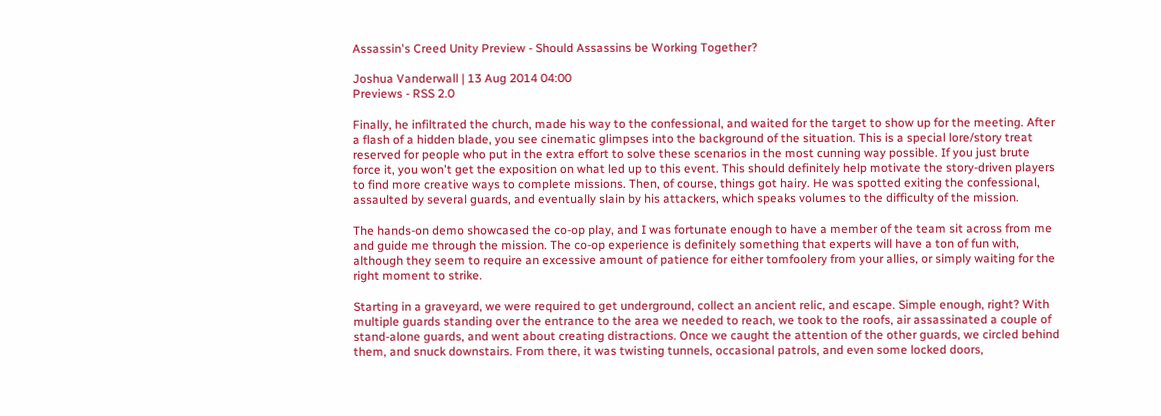Assassin's Creed Unity Preview - Should Assassins be Working Together?

Joshua Vanderwall | 13 Aug 2014 04:00
Previews - RSS 2.0

Finally, he infiltrated the church, made his way to the confessional, and waited for the target to show up for the meeting. After a flash of a hidden blade, you see cinematic glimpses into the background of the situation. This is a special lore/story treat reserved for people who put in the extra effort to solve these scenarios in the most cunning way possible. If you just brute force it, you won't get the exposition on what led up to this event. This should definitely help motivate the story-driven players to find more creative ways to complete missions. Then, of course, things got hairy. He was spotted exiting the confessional, assaulted by several guards, and eventually slain by his attackers, which speaks volumes to the difficulty of the mission.

The hands-on demo showcased the co-op play, and I was fortunate enough to have a member of the team sit across from me and guide me through the mission. The co-op experience is definitely something that experts will have a ton of fun with, although they seem to require an excessive amount of patience for either tomfoolery from your allies, or simply waiting for the right moment to strike.

Starting in a graveyard, we were required to get underground, collect an ancient relic, and escape. Simple enough, right? With multiple guards standing over the entrance to the area we needed to reach, we took to the roofs, air assassinated a couple of stand-alone guards, and went about creating distractions. Once we caught the attention of the other guards, we circled behind them, and snuck downstairs. From there, it was twisting tunnels, occasional patrols, and even some locked doors,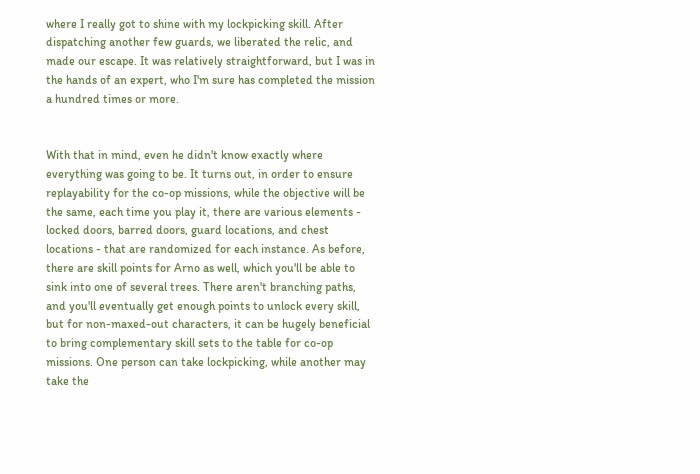where I really got to shine with my lockpicking skill. After dispatching another few guards, we liberated the relic, and made our escape. It was relatively straightforward, but I was in the hands of an expert, who I'm sure has completed the mission a hundred times or more.


With that in mind, even he didn't know exactly where everything was going to be. It turns out, in order to ensure replayability for the co-op missions, while the objective will be the same, each time you play it, there are various elements - locked doors, barred doors, guard locations, and chest locations - that are randomized for each instance. As before, there are skill points for Arno as well, which you'll be able to sink into one of several trees. There aren't branching paths, and you'll eventually get enough points to unlock every skill, but for non-maxed-out characters, it can be hugely beneficial to bring complementary skill sets to the table for co-op missions. One person can take lockpicking, while another may take the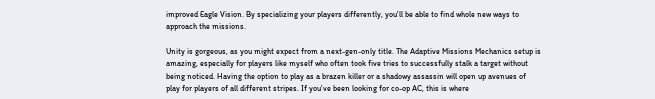improved Eagle Vision. By specializing your players differently, you'll be able to find whole new ways to approach the missions.

Unity is gorgeous, as you might expect from a next-gen-only title. The Adaptive Missions Mechanics setup is amazing, especially for players like myself who often took five tries to successfully stalk a target without being noticed. Having the option to play as a brazen killer or a shadowy assassin will open up avenues of play for players of all different stripes. If you've been looking for co-op AC, this is where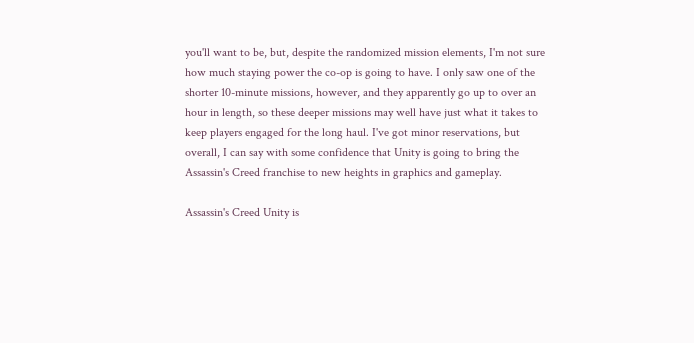you'll want to be, but, despite the randomized mission elements, I'm not sure how much staying power the co-op is going to have. I only saw one of the shorter 10-minute missions, however, and they apparently go up to over an hour in length, so these deeper missions may well have just what it takes to keep players engaged for the long haul. I've got minor reservations, but overall, I can say with some confidence that Unity is going to bring the Assassin's Creed franchise to new heights in graphics and gameplay.

Assassin's Creed Unity is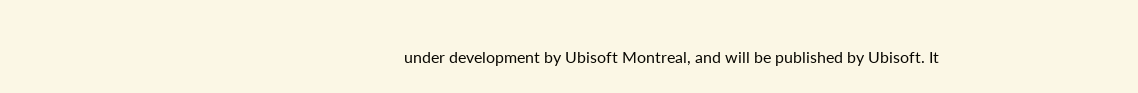under development by Ubisoft Montreal, and will be published by Ubisoft. It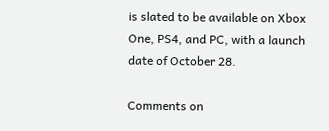is slated to be available on Xbox One, PS4, and PC, with a launch date of October 28.

Comments on